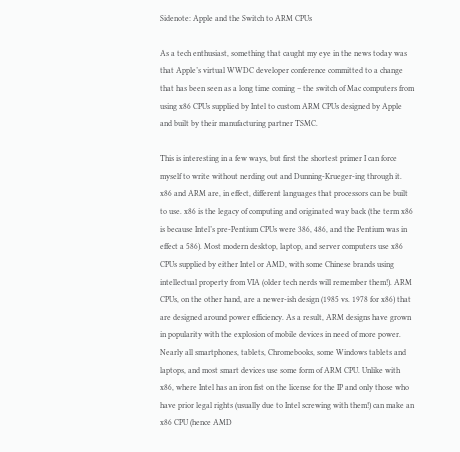Sidenote: Apple and the Switch to ARM CPUs

As a tech enthusiast, something that caught my eye in the news today was that Apple’s virtual WWDC developer conference committed to a change that has been seen as a long time coming – the switch of Mac computers from using x86 CPUs supplied by Intel to custom ARM CPUs designed by Apple and built by their manufacturing partner TSMC.

This is interesting in a few ways, but first the shortest primer I can force myself to write without nerding out and Dunning-Krueger-ing through it. x86 and ARM are, in effect, different languages that processors can be built to use. x86 is the legacy of computing and originated way back (the term x86 is because Intel’s pre-Pentium CPUs were 386, 486, and the Pentium was in effect a 586). Most modern desktop, laptop, and server computers use x86 CPUs supplied by either Intel or AMD, with some Chinese brands using intellectual property from VIA (older tech nerds will remember them!). ARM CPUs, on the other hand, are a newer-ish design (1985 vs. 1978 for x86) that are designed around power efficiency. As a result, ARM designs have grown in popularity with the explosion of mobile devices in need of more power. Nearly all smartphones, tablets, Chromebooks, some Windows tablets and laptops, and most smart devices use some form of ARM CPU. Unlike with x86, where Intel has an iron fist on the license for the IP and only those who have prior legal rights (usually due to Intel screwing with them!) can make an x86 CPU (hence AMD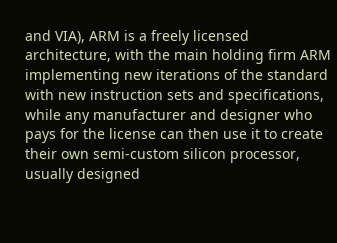and VIA), ARM is a freely licensed architecture, with the main holding firm ARM implementing new iterations of the standard with new instruction sets and specifications, while any manufacturer and designer who pays for the license can then use it to create their own semi-custom silicon processor, usually designed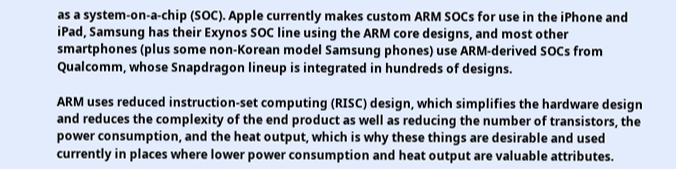as a system-on-a-chip (SOC). Apple currently makes custom ARM SOCs for use in the iPhone and iPad, Samsung has their Exynos SOC line using the ARM core designs, and most other smartphones (plus some non-Korean model Samsung phones) use ARM-derived SOCs from Qualcomm, whose Snapdragon lineup is integrated in hundreds of designs.

ARM uses reduced instruction-set computing (RISC) design, which simplifies the hardware design and reduces the complexity of the end product as well as reducing the number of transistors, the power consumption, and the heat output, which is why these things are desirable and used currently in places where lower power consumption and heat output are valuable attributes.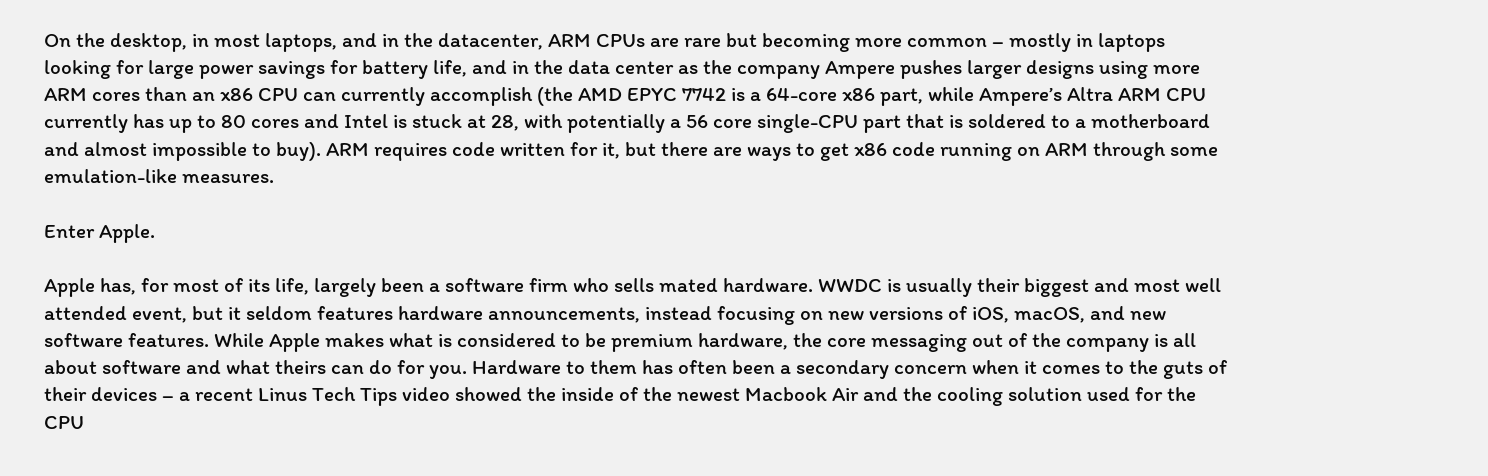On the desktop, in most laptops, and in the datacenter, ARM CPUs are rare but becoming more common – mostly in laptops looking for large power savings for battery life, and in the data center as the company Ampere pushes larger designs using more ARM cores than an x86 CPU can currently accomplish (the AMD EPYC 7742 is a 64-core x86 part, while Ampere’s Altra ARM CPU currently has up to 80 cores and Intel is stuck at 28, with potentially a 56 core single-CPU part that is soldered to a motherboard and almost impossible to buy). ARM requires code written for it, but there are ways to get x86 code running on ARM through some emulation-like measures.

Enter Apple.

Apple has, for most of its life, largely been a software firm who sells mated hardware. WWDC is usually their biggest and most well attended event, but it seldom features hardware announcements, instead focusing on new versions of iOS, macOS, and new software features. While Apple makes what is considered to be premium hardware, the core messaging out of the company is all about software and what theirs can do for you. Hardware to them has often been a secondary concern when it comes to the guts of their devices – a recent Linus Tech Tips video showed the inside of the newest Macbook Air and the cooling solution used for the CPU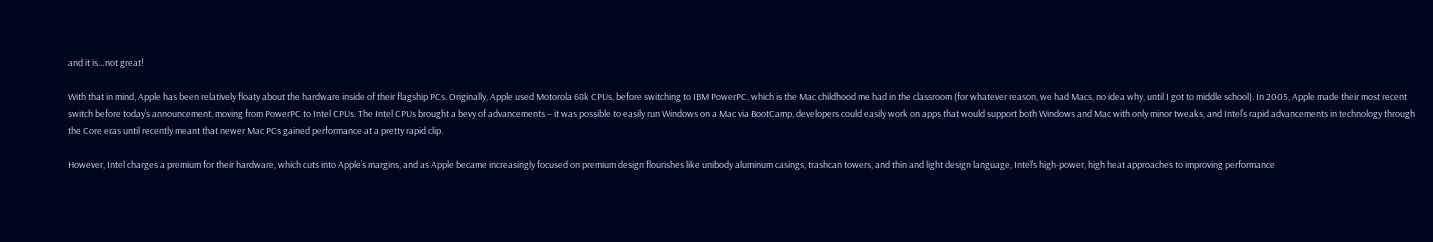and it is…not great!

With that in mind, Apple has been relatively floaty about the hardware inside of their flagship PCs. Originally, Apple used Motorola 68k CPUs, before switching to IBM PowerPC, which is the Mac childhood me had in the classroom (for whatever reason, we had Macs, no idea why, until I got to middle school). In 2005, Apple made their most recent switch before today’s announcement, moving from PowerPC to Intel CPUs. The Intel CPUs brought a bevy of advancements – it was possible to easily run Windows on a Mac via BootCamp, developers could easily work on apps that would support both Windows and Mac with only minor tweaks, and Intel’s rapid advancements in technology through the Core eras until recently meant that newer Mac PCs gained performance at a pretty rapid clip.

However, Intel charges a premium for their hardware, which cuts into Apple’s margins, and as Apple became increasingly focused on premium design flourishes like unibody aluminum casings, trashcan towers, and thin and light design language, Intel’s high-power, high heat approaches to improving performance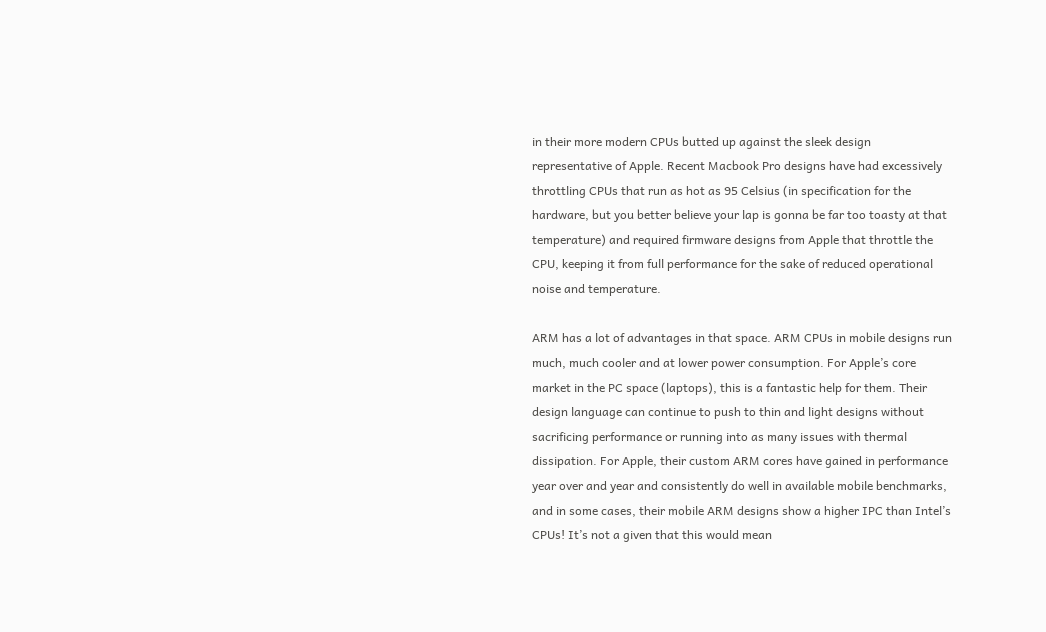in their more modern CPUs butted up against the sleek design representative of Apple. Recent Macbook Pro designs have had excessively throttling CPUs that run as hot as 95 Celsius (in specification for the hardware, but you better believe your lap is gonna be far too toasty at that temperature) and required firmware designs from Apple that throttle the CPU, keeping it from full performance for the sake of reduced operational noise and temperature.

ARM has a lot of advantages in that space. ARM CPUs in mobile designs run much, much cooler and at lower power consumption. For Apple’s core market in the PC space (laptops), this is a fantastic help for them. Their design language can continue to push to thin and light designs without sacrificing performance or running into as many issues with thermal dissipation. For Apple, their custom ARM cores have gained in performance year over and year and consistently do well in available mobile benchmarks, and in some cases, their mobile ARM designs show a higher IPC than Intel’s CPUs! It’s not a given that this would mean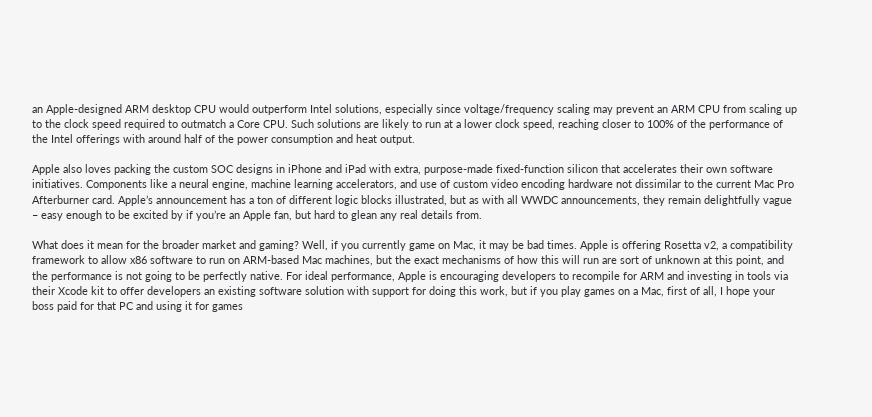an Apple-designed ARM desktop CPU would outperform Intel solutions, especially since voltage/frequency scaling may prevent an ARM CPU from scaling up to the clock speed required to outmatch a Core CPU. Such solutions are likely to run at a lower clock speed, reaching closer to 100% of the performance of the Intel offerings with around half of the power consumption and heat output.

Apple also loves packing the custom SOC designs in iPhone and iPad with extra, purpose-made fixed-function silicon that accelerates their own software initiatives. Components like a neural engine, machine learning accelerators, and use of custom video encoding hardware not dissimilar to the current Mac Pro Afterburner card. Apple’s announcement has a ton of different logic blocks illustrated, but as with all WWDC announcements, they remain delightfully vague – easy enough to be excited by if you’re an Apple fan, but hard to glean any real details from.

What does it mean for the broader market and gaming? Well, if you currently game on Mac, it may be bad times. Apple is offering Rosetta v2, a compatibility framework to allow x86 software to run on ARM-based Mac machines, but the exact mechanisms of how this will run are sort of unknown at this point, and the performance is not going to be perfectly native. For ideal performance, Apple is encouraging developers to recompile for ARM and investing in tools via their Xcode kit to offer developers an existing software solution with support for doing this work, but if you play games on a Mac, first of all, I hope your boss paid for that PC and using it for games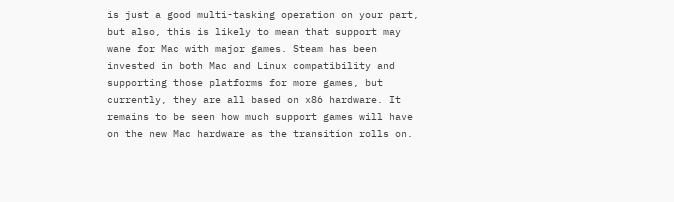is just a good multi-tasking operation on your part, but also, this is likely to mean that support may wane for Mac with major games. Steam has been invested in both Mac and Linux compatibility and supporting those platforms for more games, but currently, they are all based on x86 hardware. It remains to be seen how much support games will have on the new Mac hardware as the transition rolls on.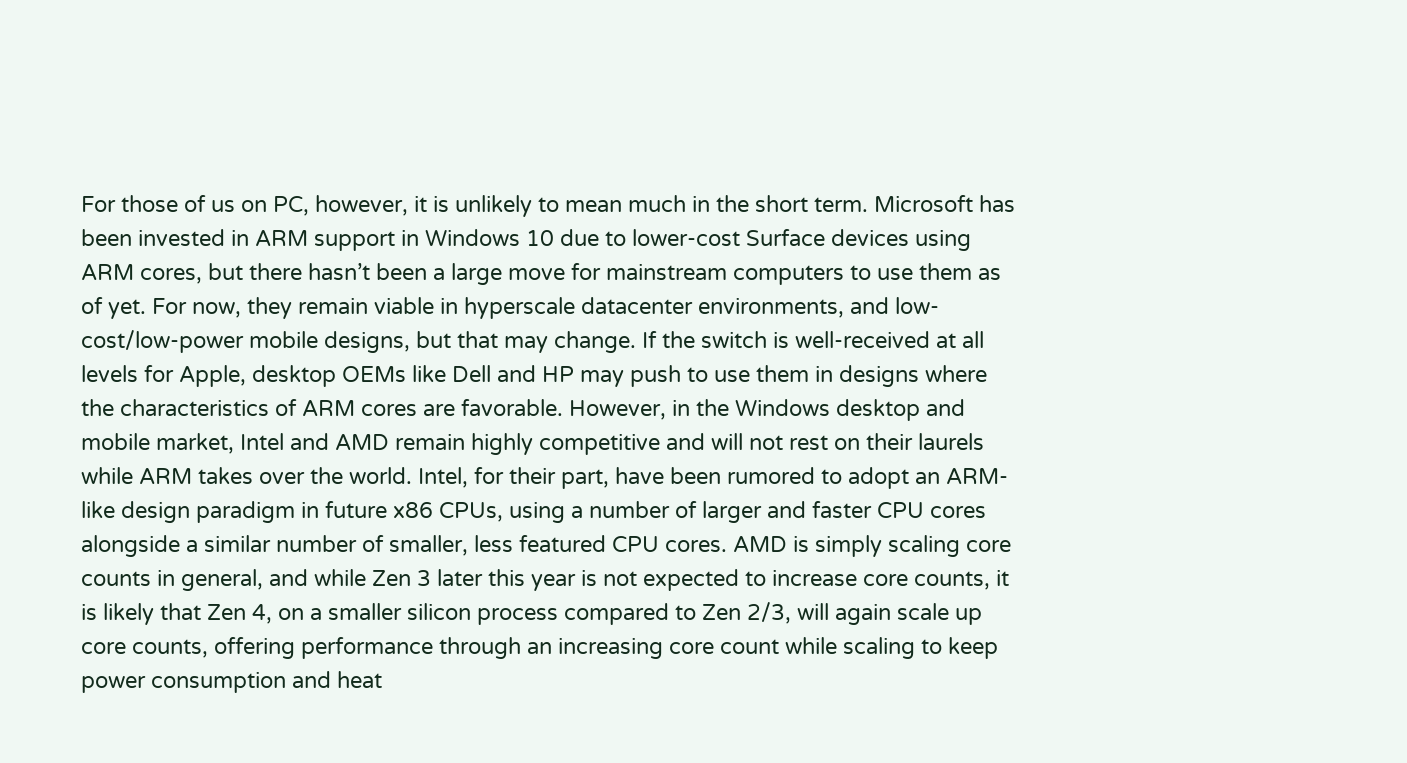For those of us on PC, however, it is unlikely to mean much in the short term. Microsoft has been invested in ARM support in Windows 10 due to lower-cost Surface devices using ARM cores, but there hasn’t been a large move for mainstream computers to use them as of yet. For now, they remain viable in hyperscale datacenter environments, and low-cost/low-power mobile designs, but that may change. If the switch is well-received at all levels for Apple, desktop OEMs like Dell and HP may push to use them in designs where the characteristics of ARM cores are favorable. However, in the Windows desktop and mobile market, Intel and AMD remain highly competitive and will not rest on their laurels while ARM takes over the world. Intel, for their part, have been rumored to adopt an ARM-like design paradigm in future x86 CPUs, using a number of larger and faster CPU cores alongside a similar number of smaller, less featured CPU cores. AMD is simply scaling core counts in general, and while Zen 3 later this year is not expected to increase core counts, it is likely that Zen 4, on a smaller silicon process compared to Zen 2/3, will again scale up core counts, offering performance through an increasing core count while scaling to keep power consumption and heat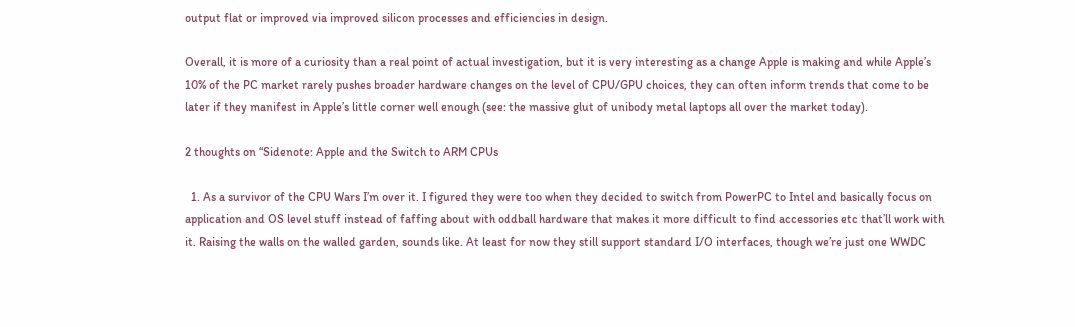output flat or improved via improved silicon processes and efficiencies in design.

Overall, it is more of a curiosity than a real point of actual investigation, but it is very interesting as a change Apple is making and while Apple’s 10% of the PC market rarely pushes broader hardware changes on the level of CPU/GPU choices, they can often inform trends that come to be later if they manifest in Apple’s little corner well enough (see: the massive glut of unibody metal laptops all over the market today).

2 thoughts on “Sidenote: Apple and the Switch to ARM CPUs

  1. As a survivor of the CPU Wars I’m over it. I figured they were too when they decided to switch from PowerPC to Intel and basically focus on application and OS level stuff instead of faffing about with oddball hardware that makes it more difficult to find accessories etc that’ll work with it. Raising the walls on the walled garden, sounds like. At least for now they still support standard I/O interfaces, though we’re just one WWDC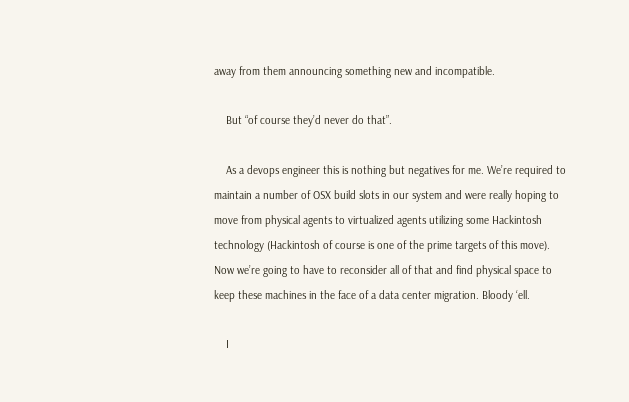away from them announcing something new and incompatible.

    But “of course they’d never do that”.

    As a devops engineer this is nothing but negatives for me. We’re required to maintain a number of OSX build slots in our system and were really hoping to move from physical agents to virtualized agents utilizing some Hackintosh technology (Hackintosh of course is one of the prime targets of this move). Now we’re going to have to reconsider all of that and find physical space to keep these machines in the face of a data center migration. Bloody ‘ell.

    I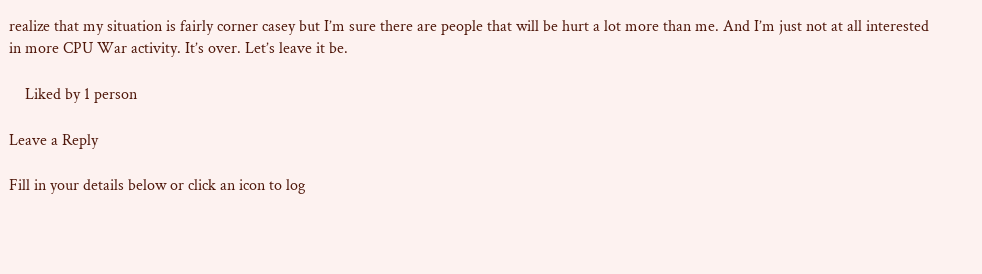realize that my situation is fairly corner casey but I’m sure there are people that will be hurt a lot more than me. And I’m just not at all interested in more CPU War activity. It’s over. Let’s leave it be.

    Liked by 1 person

Leave a Reply

Fill in your details below or click an icon to log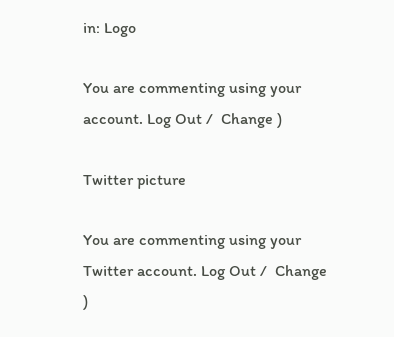in: Logo

You are commenting using your account. Log Out /  Change )

Twitter picture

You are commenting using your Twitter account. Log Out /  Change )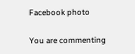Facebook photo

You are commenting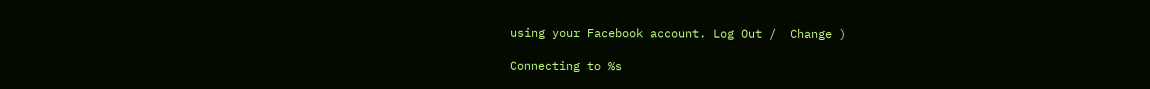using your Facebook account. Log Out /  Change )

Connecting to %s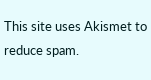This site uses Akismet to reduce spam.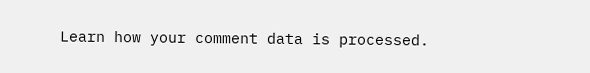Learn how your comment data is processed.